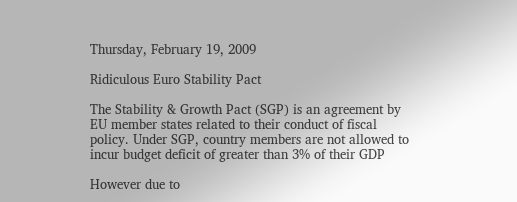Thursday, February 19, 2009

Ridiculous Euro Stability Pact

The Stability & Growth Pact (SGP) is an agreement by EU member states related to their conduct of fiscal policy. Under SGP, country members are not allowed to incur budget deficit of greater than 3% of their GDP

However due to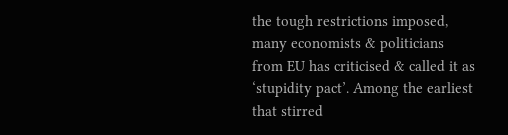the tough restrictions imposed, many economists & politicians from EU has criticised & called it as ‘stupidity pact’. Among the earliest that stirred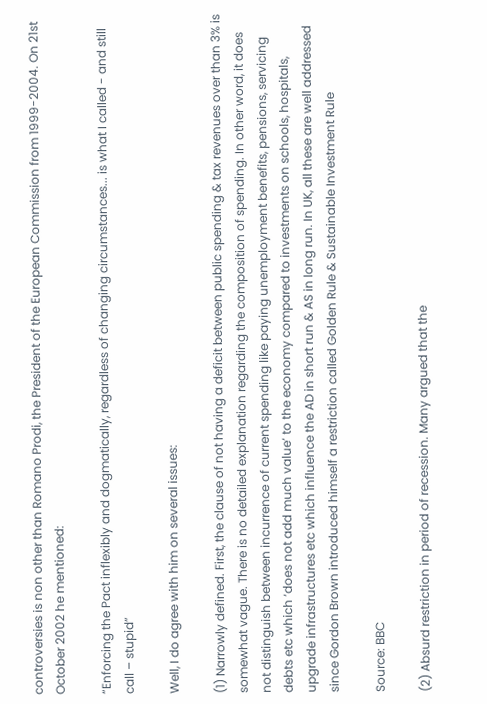controversies is non other than Romano Prodi, the President of the European Commission from 1999-2004. On 21st October 2002 he mentioned:

“Enforcing the Pact inflexibly and dogmatically, regardless of changing circumstances... is what I called - and still call – stupid”

Well, I do agree with him on several issues:

(1) Narrowly defined. First, the clause of not having a deficit between public spending & tax revenues over than 3% is somewhat vague. There is no detailed explanation regarding the composition of spending. In other word, it does not distinguish between incurrence of current spending like paying unemployment benefits, pensions, servicing debts etc which ‘does not add much value’ to the economy compared to investments on schools, hospitals, upgrade infrastructures etc which influence the AD in short run & AS in long run. In UK, all these are well addressed since Gordon Brown introduced himself a restriction called Golden Rule & Sustainable Investment Rule

Source: BBC

(2) Absurd restriction in period of recession. Many argued that the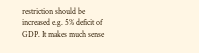restriction should be increased e.g. 5% deficit of GDP. It makes much sense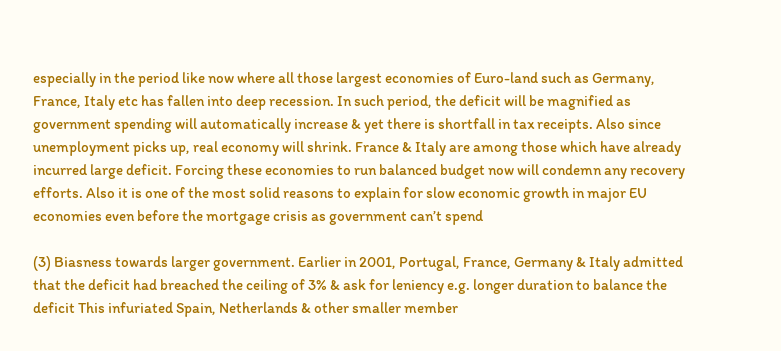especially in the period like now where all those largest economies of Euro-land such as Germany, France, Italy etc has fallen into deep recession. In such period, the deficit will be magnified as government spending will automatically increase & yet there is shortfall in tax receipts. Also since unemployment picks up, real economy will shrink. France & Italy are among those which have already incurred large deficit. Forcing these economies to run balanced budget now will condemn any recovery efforts. Also it is one of the most solid reasons to explain for slow economic growth in major EU economies even before the mortgage crisis as government can’t spend

(3) Biasness towards larger government. Earlier in 2001, Portugal, France, Germany & Italy admitted that the deficit had breached the ceiling of 3% & ask for leniency e.g. longer duration to balance the deficit This infuriated Spain, Netherlands & other smaller member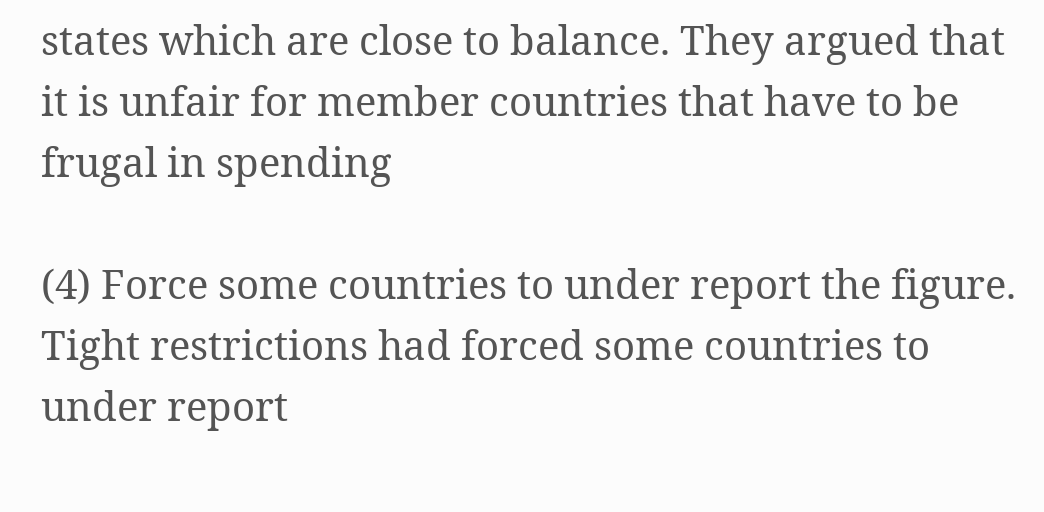states which are close to balance. They argued that it is unfair for member countries that have to be frugal in spending

(4) Force some countries to under report the figure.
Tight restrictions had forced some countries to under report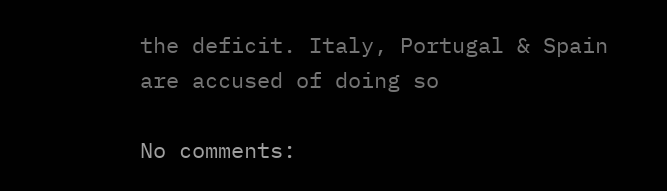the deficit. Italy, Portugal & Spain are accused of doing so

No comments: